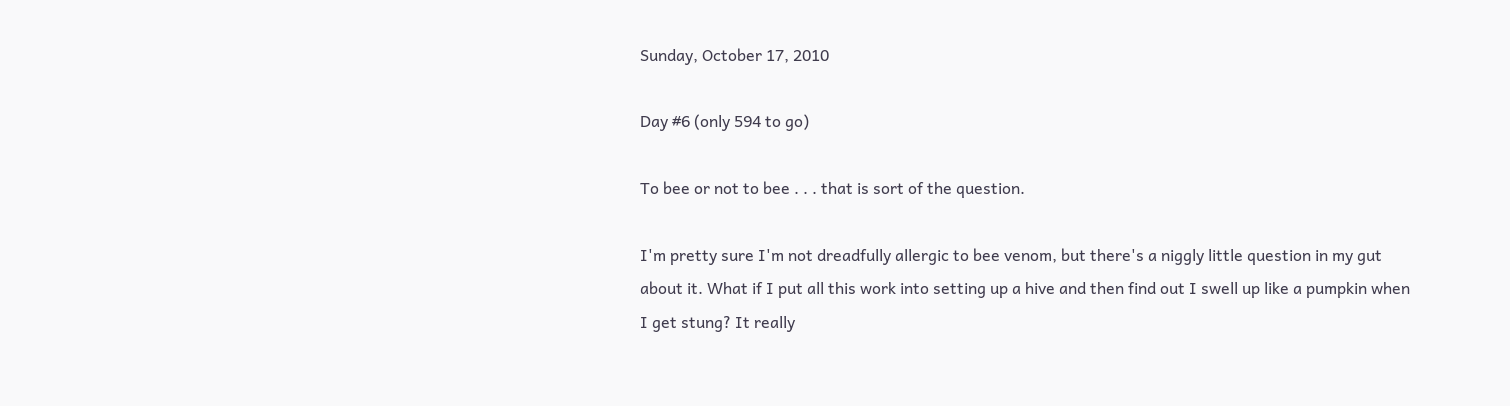Sunday, October 17, 2010

Day #6 (only 594 to go)

To bee or not to bee . . . that is sort of the question.

I'm pretty sure I'm not dreadfully allergic to bee venom, but there's a niggly little question in my gut about it. What if I put all this work into setting up a hive and then find out I swell up like a pumpkin when I get stung? It really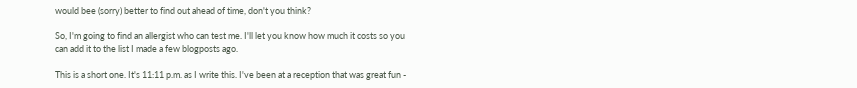would bee (sorry) better to find out ahead of time, don't you think?

So, I'm going to find an allergist who can test me. I'll let you know how much it costs so you can add it to the list I made a few blogposts ago.

This is a short one. It's 11:11 p.m. as I write this. I've been at a reception that was great fun -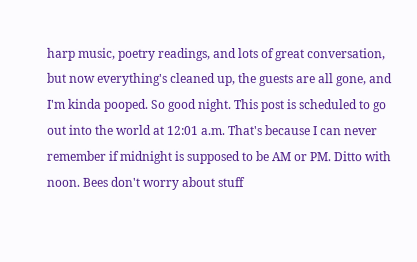harp music, poetry readings, and lots of great conversation, but now everything's cleaned up, the guests are all gone, and I'm kinda pooped. So good night. This post is scheduled to go out into the world at 12:01 a.m. That's because I can never remember if midnight is supposed to be AM or PM. Ditto with noon. Bees don't worry about stuff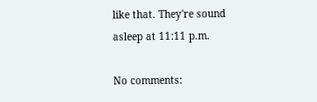like that. They're sound asleep at 11:11 p.m.

No comments: